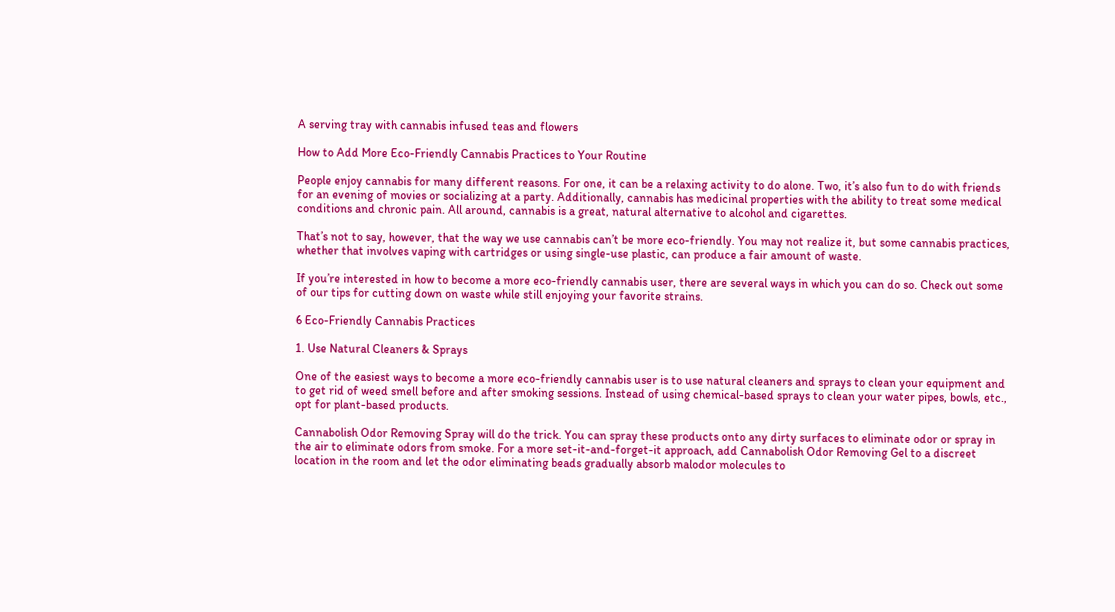A serving tray with cannabis infused teas and flowers

How to Add More Eco-Friendly Cannabis Practices to Your Routine

People enjoy cannabis for many different reasons. For one, it can be a relaxing activity to do alone. Two, it’s also fun to do with friends for an evening of movies or socializing at a party. Additionally, cannabis has medicinal properties with the ability to treat some medical conditions and chronic pain. All around, cannabis is a great, natural alternative to alcohol and cigarettes.

That’s not to say, however, that the way we use cannabis can’t be more eco-friendly. You may not realize it, but some cannabis practices, whether that involves vaping with cartridges or using single-use plastic, can produce a fair amount of waste.

If you’re interested in how to become a more eco-friendly cannabis user, there are several ways in which you can do so. Check out some of our tips for cutting down on waste while still enjoying your favorite strains.

6 Eco-Friendly Cannabis Practices

1. Use Natural Cleaners & Sprays

One of the easiest ways to become a more eco-friendly cannabis user is to use natural cleaners and sprays to clean your equipment and to get rid of weed smell before and after smoking sessions. Instead of using chemical-based sprays to clean your water pipes, bowls, etc., opt for plant-based products.

Cannabolish Odor Removing Spray will do the trick. You can spray these products onto any dirty surfaces to eliminate odor or spray in the air to eliminate odors from smoke. For a more set-it-and-forget-it approach, add Cannabolish Odor Removing Gel to a discreet location in the room and let the odor eliminating beads gradually absorb malodor molecules to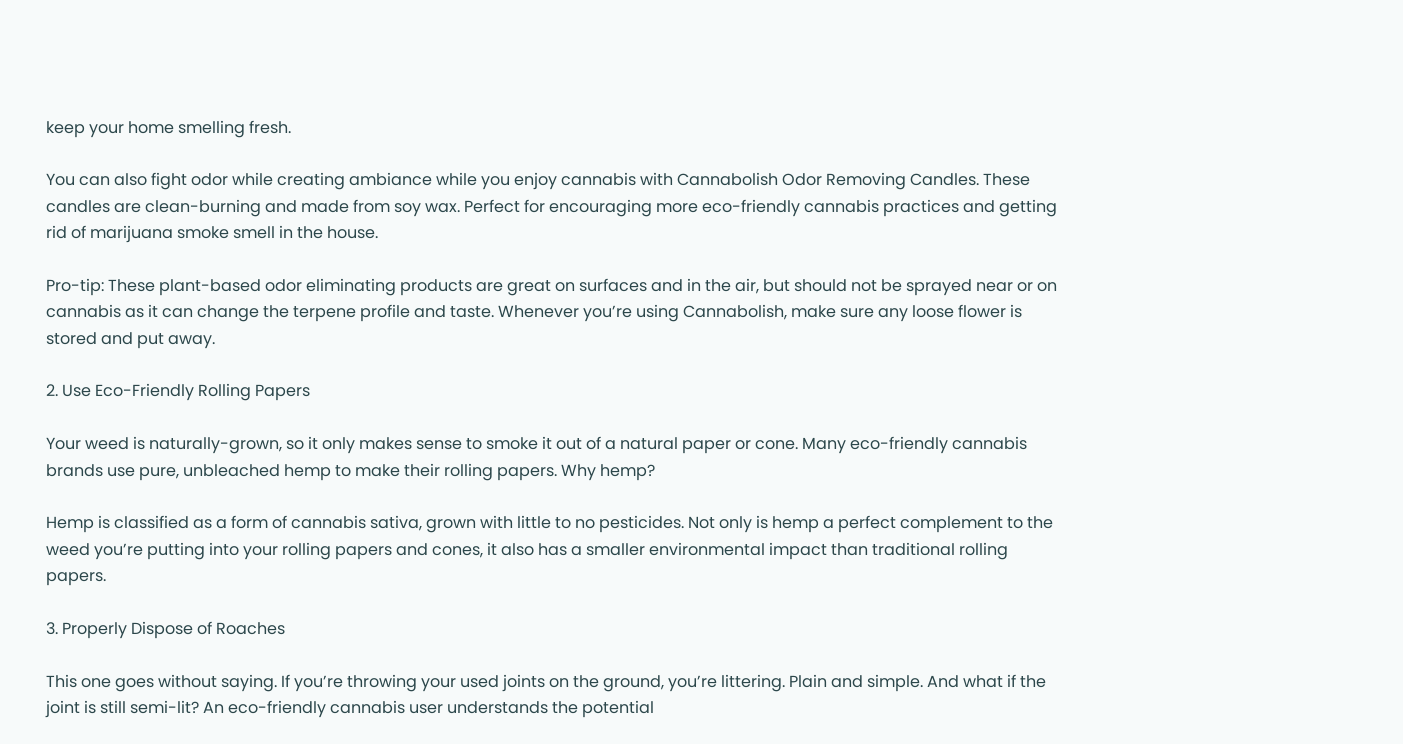keep your home smelling fresh.

You can also fight odor while creating ambiance while you enjoy cannabis with Cannabolish Odor Removing Candles. These candles are clean-burning and made from soy wax. Perfect for encouraging more eco-friendly cannabis practices and getting rid of marijuana smoke smell in the house.

Pro-tip: These plant-based odor eliminating products are great on surfaces and in the air, but should not be sprayed near or on cannabis as it can change the terpene profile and taste. Whenever you’re using Cannabolish, make sure any loose flower is stored and put away.

2. Use Eco-Friendly Rolling Papers

Your weed is naturally-grown, so it only makes sense to smoke it out of a natural paper or cone. Many eco-friendly cannabis brands use pure, unbleached hemp to make their rolling papers. Why hemp?

Hemp is classified as a form of cannabis sativa, grown with little to no pesticides. Not only is hemp a perfect complement to the weed you’re putting into your rolling papers and cones, it also has a smaller environmental impact than traditional rolling papers.

3. Properly Dispose of Roaches

This one goes without saying. If you’re throwing your used joints on the ground, you’re littering. Plain and simple. And what if the joint is still semi-lit? An eco-friendly cannabis user understands the potential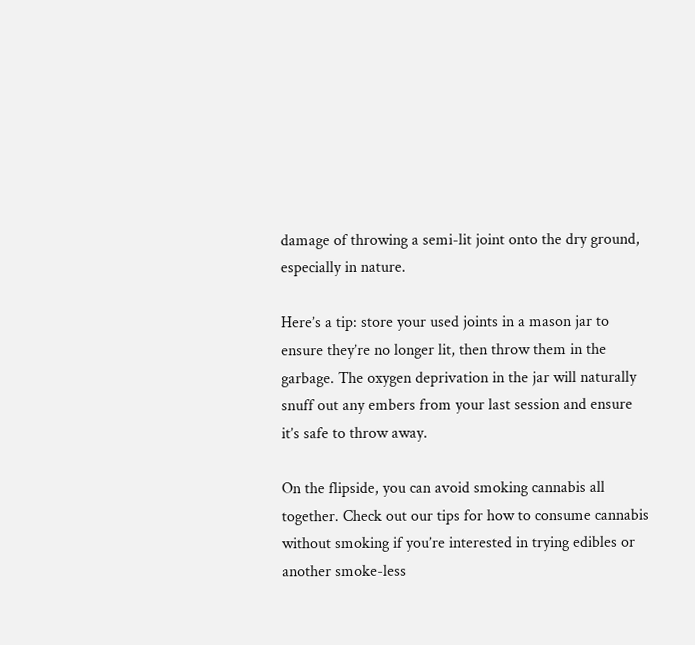damage of throwing a semi-lit joint onto the dry ground, especially in nature.

Here’s a tip: store your used joints in a mason jar to ensure they’re no longer lit, then throw them in the garbage. The oxygen deprivation in the jar will naturally snuff out any embers from your last session and ensure it’s safe to throw away.

On the flipside, you can avoid smoking cannabis all together. Check out our tips for how to consume cannabis without smoking if you’re interested in trying edibles or another smoke-less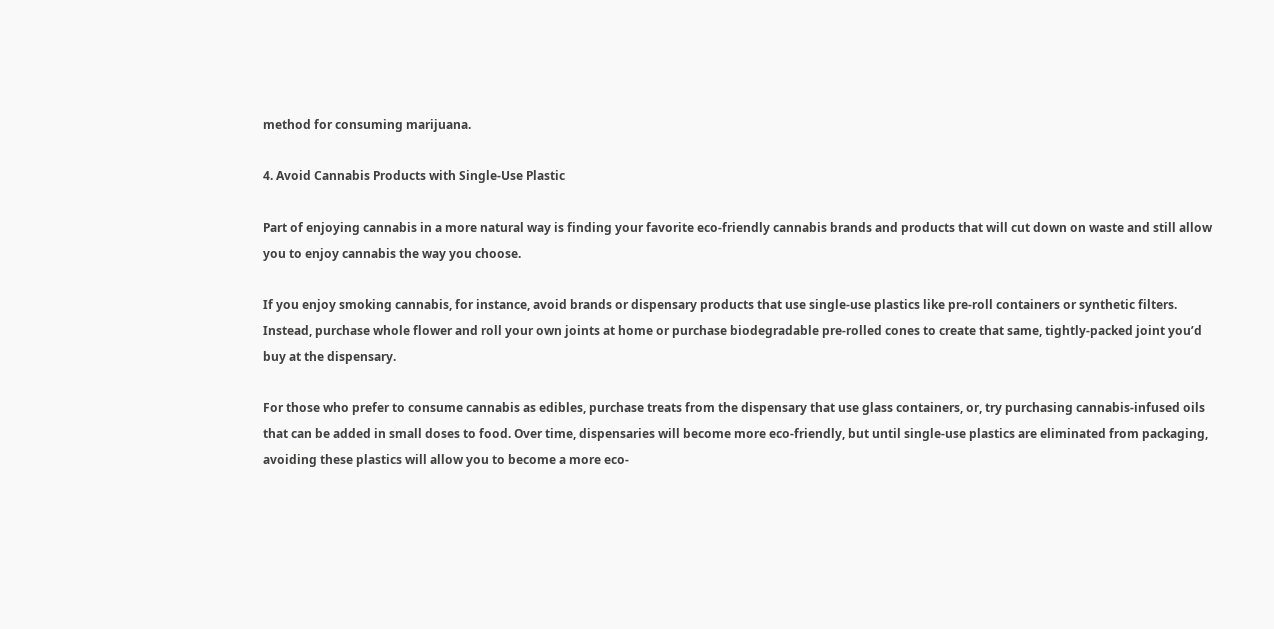method for consuming marijuana.

4. Avoid Cannabis Products with Single-Use Plastic

Part of enjoying cannabis in a more natural way is finding your favorite eco-friendly cannabis brands and products that will cut down on waste and still allow you to enjoy cannabis the way you choose.

If you enjoy smoking cannabis, for instance, avoid brands or dispensary products that use single-use plastics like pre-roll containers or synthetic filters. Instead, purchase whole flower and roll your own joints at home or purchase biodegradable pre-rolled cones to create that same, tightly-packed joint you’d buy at the dispensary.

For those who prefer to consume cannabis as edibles, purchase treats from the dispensary that use glass containers, or, try purchasing cannabis-infused oils that can be added in small doses to food. Over time, dispensaries will become more eco-friendly, but until single-use plastics are eliminated from packaging, avoiding these plastics will allow you to become a more eco-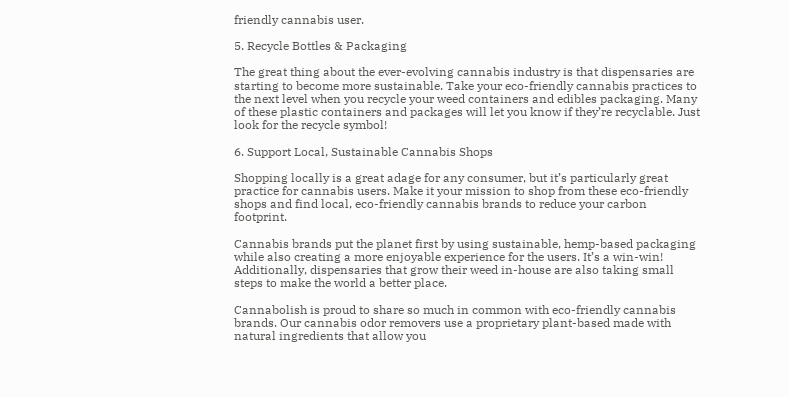friendly cannabis user.

5. Recycle Bottles & Packaging

The great thing about the ever-evolving cannabis industry is that dispensaries are starting to become more sustainable. Take your eco-friendly cannabis practices to the next level when you recycle your weed containers and edibles packaging. Many of these plastic containers and packages will let you know if they’re recyclable. Just look for the recycle symbol!

6. Support Local, Sustainable Cannabis Shops

Shopping locally is a great adage for any consumer, but it’s particularly great practice for cannabis users. Make it your mission to shop from these eco-friendly shops and find local, eco-friendly cannabis brands to reduce your carbon footprint.

Cannabis brands put the planet first by using sustainable, hemp-based packaging while also creating a more enjoyable experience for the users. It’s a win-win! Additionally, dispensaries that grow their weed in-house are also taking small steps to make the world a better place.

Cannabolish is proud to share so much in common with eco-friendly cannabis brands. Our cannabis odor removers use a proprietary plant-based made with natural ingredients that allow you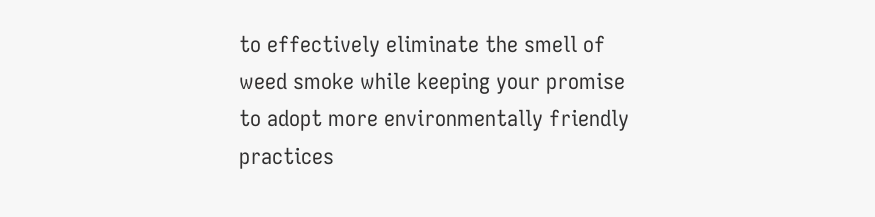to effectively eliminate the smell of weed smoke while keeping your promise to adopt more environmentally friendly practices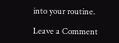into your routine.

Leave a Comment